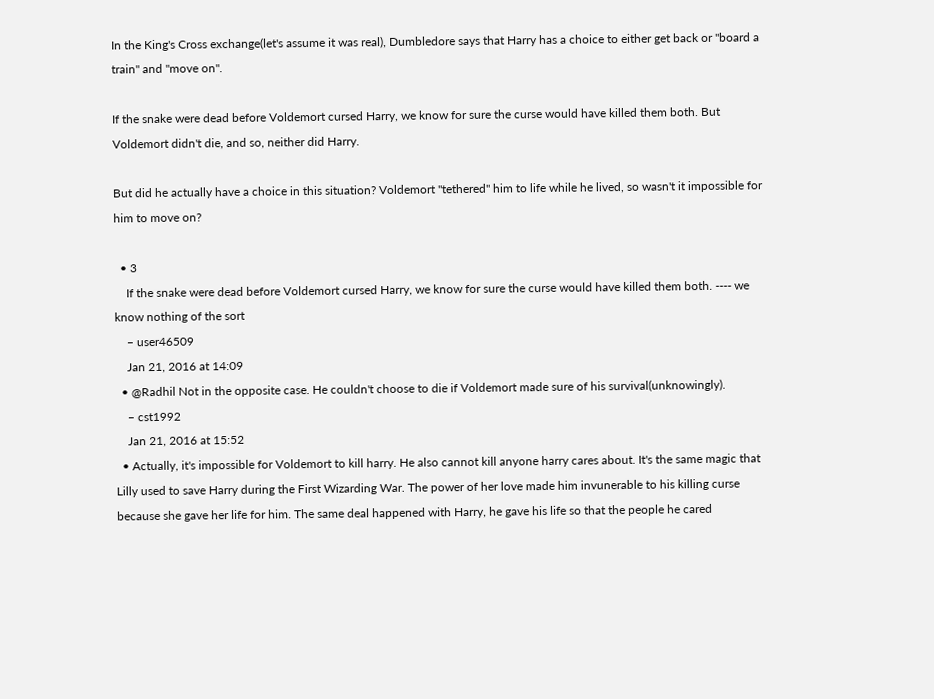In the King's Cross exchange(let's assume it was real), Dumbledore says that Harry has a choice to either get back or "board a train" and "move on".

If the snake were dead before Voldemort cursed Harry, we know for sure the curse would have killed them both. But Voldemort didn't die, and so, neither did Harry.

But did he actually have a choice in this situation? Voldemort "tethered" him to life while he lived, so wasn't it impossible for him to move on?

  • 3
    If the snake were dead before Voldemort cursed Harry, we know for sure the curse would have killed them both. ---- we know nothing of the sort
    – user46509
    Jan 21, 2016 at 14:09
  • @Radhil Not in the opposite case. He couldn't choose to die if Voldemort made sure of his survival(unknowingly).
    – cst1992
    Jan 21, 2016 at 15:52
  • Actually, it's impossible for Voldemort to kill harry. He also cannot kill anyone harry cares about. It's the same magic that Lilly used to save Harry during the First Wizarding War. The power of her love made him invunerable to his killing curse because she gave her life for him. The same deal happened with Harry, he gave his life so that the people he cared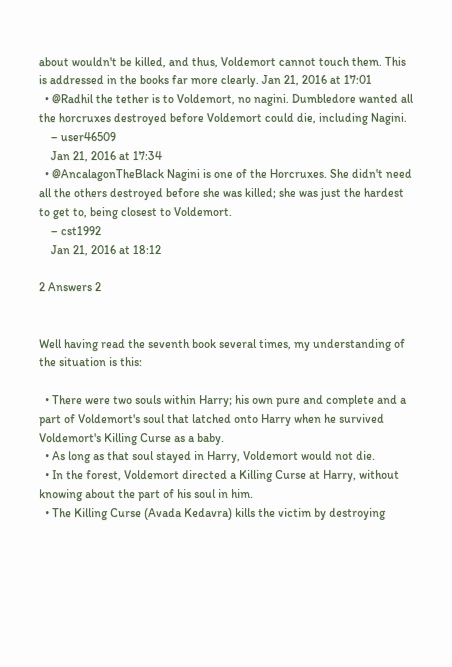about wouldn't be killed, and thus, Voldemort cannot touch them. This is addressed in the books far more clearly. Jan 21, 2016 at 17:01
  • @Radhil the tether is to Voldemort, no nagini. Dumbledore wanted all the horcruxes destroyed before Voldemort could die, including Nagini.
    – user46509
    Jan 21, 2016 at 17:34
  • @AncalagonTheBlack Nagini is one of the Horcruxes. She didn't need all the others destroyed before she was killed; she was just the hardest to get to, being closest to Voldemort.
    – cst1992
    Jan 21, 2016 at 18:12

2 Answers 2


Well having read the seventh book several times, my understanding of the situation is this:

  • There were two souls within Harry; his own pure and complete and a part of Voldemort's soul that latched onto Harry when he survived Voldemort's Killing Curse as a baby.
  • As long as that soul stayed in Harry, Voldemort would not die.
  • In the forest, Voldemort directed a Killing Curse at Harry, without knowing about the part of his soul in him.
  • The Killing Curse (Avada Kedavra) kills the victim by destroying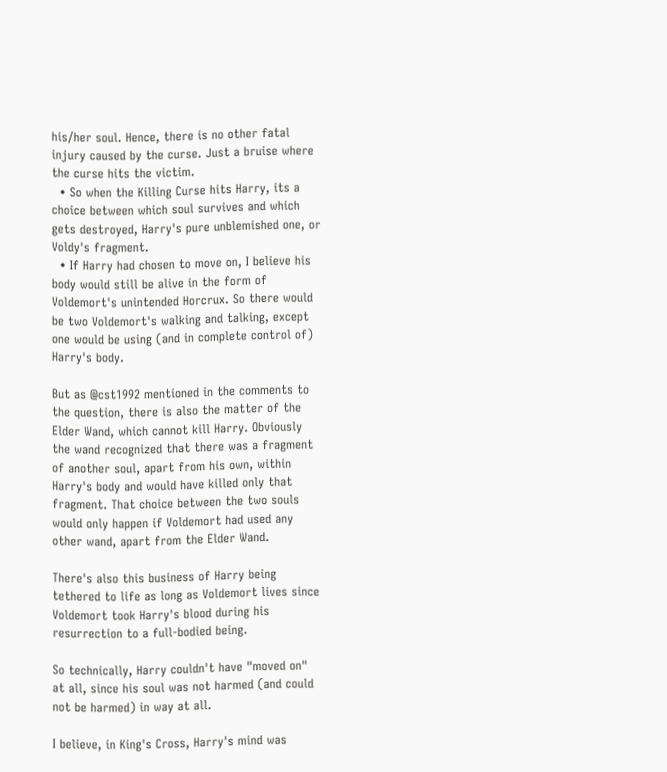his/her soul. Hence, there is no other fatal injury caused by the curse. Just a bruise where the curse hits the victim.
  • So when the Killing Curse hits Harry, its a choice between which soul survives and which gets destroyed, Harry's pure unblemished one, or Voldy's fragment.
  • If Harry had chosen to move on, I believe his body would still be alive in the form of Voldemort's unintended Horcrux. So there would be two Voldemort's walking and talking, except one would be using (and in complete control of) Harry's body.

But as @cst1992 mentioned in the comments to the question, there is also the matter of the Elder Wand, which cannot kill Harry. Obviously the wand recognized that there was a fragment of another soul, apart from his own, within Harry's body and would have killed only that fragment. That choice between the two souls would only happen if Voldemort had used any other wand, apart from the Elder Wand.

There's also this business of Harry being tethered to life as long as Voldemort lives since Voldemort took Harry's blood during his resurrection to a full-bodied being.

So technically, Harry couldn't have "moved on" at all, since his soul was not harmed (and could not be harmed) in way at all.

I believe, in King's Cross, Harry's mind was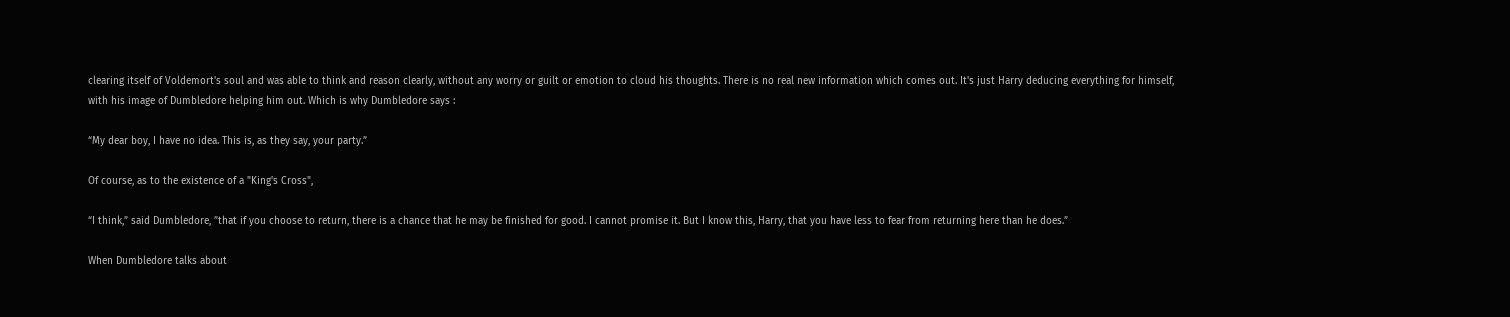clearing itself of Voldemort's soul and was able to think and reason clearly, without any worry or guilt or emotion to cloud his thoughts. There is no real new information which comes out. It's just Harry deducing everything for himself, with his image of Dumbledore helping him out. Which is why Dumbledore says :

“My dear boy, I have no idea. This is, as they say, your party.”

Of course, as to the existence of a "King's Cross",

“I think,” said Dumbledore, ”that if you choose to return, there is a chance that he may be finished for good. I cannot promise it. But I know this, Harry, that you have less to fear from returning here than he does.”

When Dumbledore talks about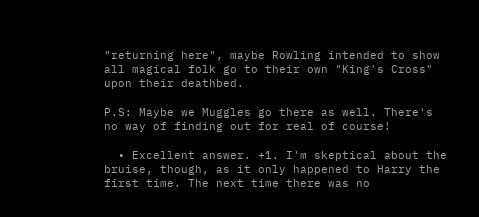"returning here", maybe Rowling intended to show all magical folk go to their own "King's Cross" upon their deathbed.

P.S: Maybe we Muggles go there as well. There's no way of finding out for real of course!

  • Excellent answer. +1. I'm skeptical about the bruise, though, as it only happened to Harry the first time. The next time there was no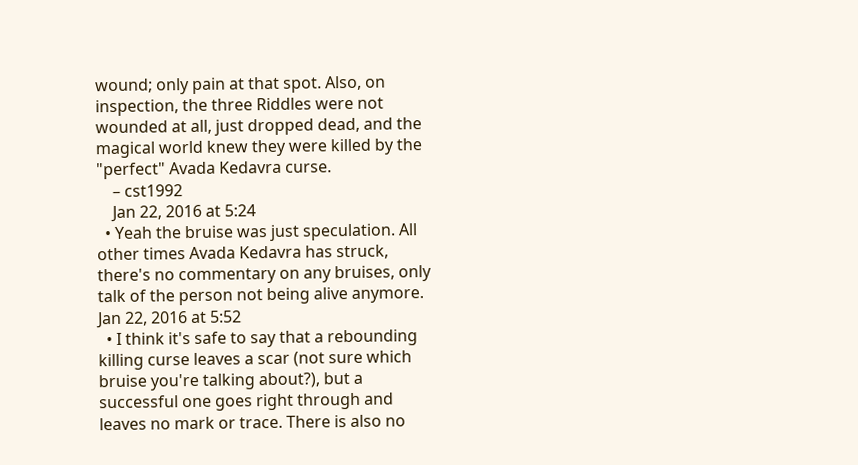wound; only pain at that spot. Also, on inspection, the three Riddles were not wounded at all, just dropped dead, and the magical world knew they were killed by the "perfect" Avada Kedavra curse.
    – cst1992
    Jan 22, 2016 at 5:24
  • Yeah the bruise was just speculation. All other times Avada Kedavra has struck, there's no commentary on any bruises, only talk of the person not being alive anymore. Jan 22, 2016 at 5:52
  • I think it's safe to say that a rebounding killing curse leaves a scar (not sure which bruise you're talking about?), but a successful one goes right through and leaves no mark or trace. There is also no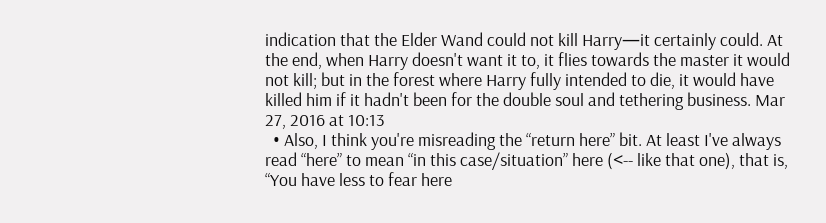indication that the Elder Wand could not kill Harry—it certainly could. At the end, when Harry doesn't want it to, it flies towards the master it would not kill; but in the forest where Harry fully intended to die, it would have killed him if it hadn't been for the double soul and tethering business. Mar 27, 2016 at 10:13
  • Also, I think you're misreading the “return here” bit. At least I've always read “here” to mean “in this case/situation” here (<-- like that one), that is, “You have less to fear here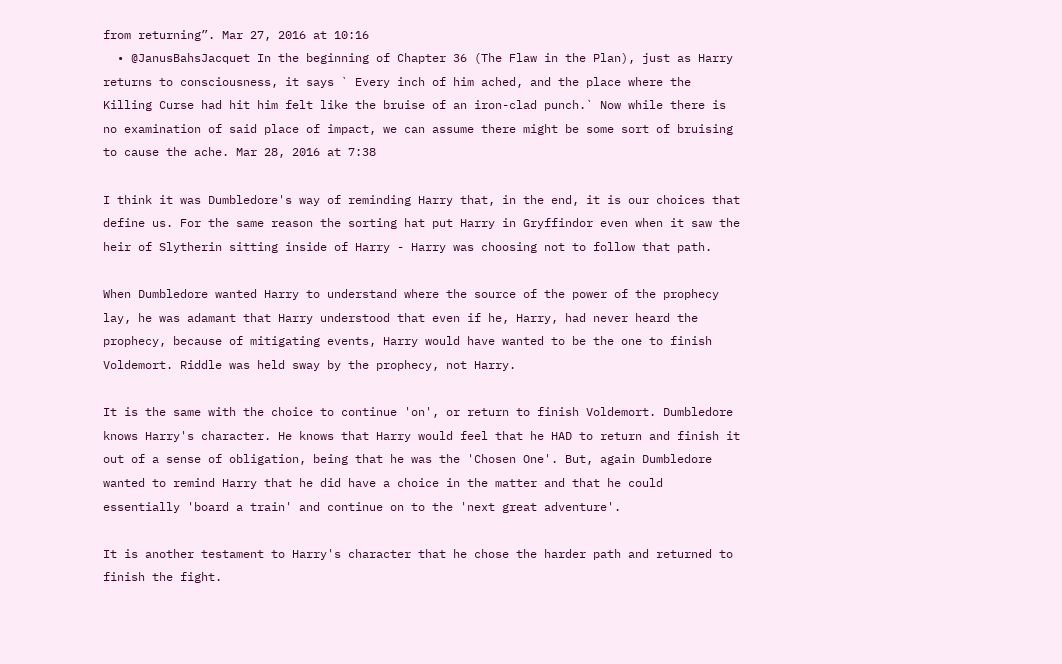from returning”. Mar 27, 2016 at 10:16
  • @JanusBahsJacquet In the beginning of Chapter 36 (The Flaw in the Plan), just as Harry returns to consciousness, it says ` Every inch of him ached, and the place where the Killing Curse had hit him felt like the bruise of an iron-clad punch.` Now while there is no examination of said place of impact, we can assume there might be some sort of bruising to cause the ache. Mar 28, 2016 at 7:38

I think it was Dumbledore's way of reminding Harry that, in the end, it is our choices that define us. For the same reason the sorting hat put Harry in Gryffindor even when it saw the heir of Slytherin sitting inside of Harry - Harry was choosing not to follow that path.

When Dumbledore wanted Harry to understand where the source of the power of the prophecy lay, he was adamant that Harry understood that even if he, Harry, had never heard the prophecy, because of mitigating events, Harry would have wanted to be the one to finish Voldemort. Riddle was held sway by the prophecy, not Harry.

It is the same with the choice to continue 'on', or return to finish Voldemort. Dumbledore knows Harry's character. He knows that Harry would feel that he HAD to return and finish it out of a sense of obligation, being that he was the 'Chosen One'. But, again Dumbledore wanted to remind Harry that he did have a choice in the matter and that he could essentially 'board a train' and continue on to the 'next great adventure'.

It is another testament to Harry's character that he chose the harder path and returned to finish the fight.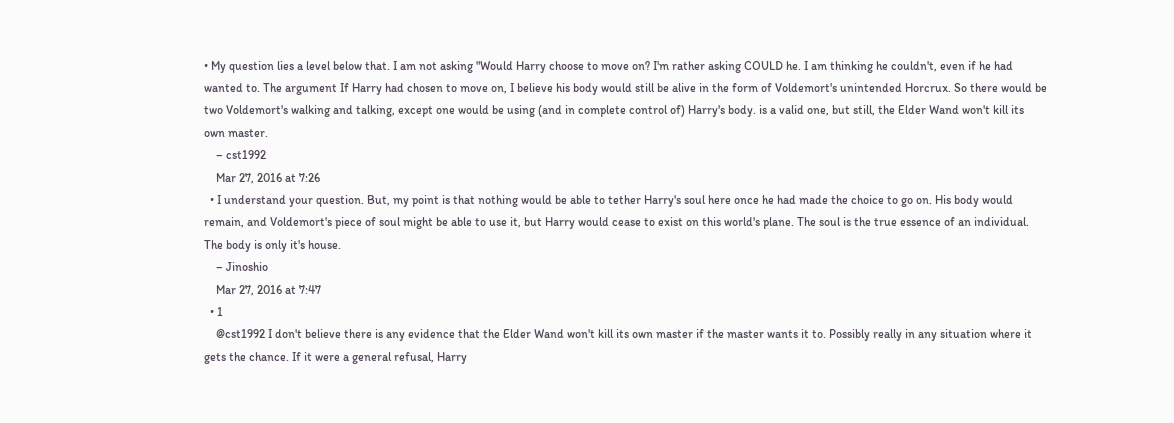• My question lies a level below that. I am not asking "Would Harry choose to move on? I'm rather asking COULD he. I am thinking he couldn't, even if he had wanted to. The argument If Harry had chosen to move on, I believe his body would still be alive in the form of Voldemort's unintended Horcrux. So there would be two Voldemort's walking and talking, except one would be using (and in complete control of) Harry's body. is a valid one, but still, the Elder Wand won't kill its own master.
    – cst1992
    Mar 27, 2016 at 7:26
  • I understand your question. But, my point is that nothing would be able to tether Harry's soul here once he had made the choice to go on. His body would remain, and Voldemort's piece of soul might be able to use it, but Harry would cease to exist on this world's plane. The soul is the true essence of an individual. The body is only it's house.
    – Jinoshio
    Mar 27, 2016 at 7:47
  • 1
    @cst1992 I don't believe there is any evidence that the Elder Wand won't kill its own master if the master wants it to. Possibly really in any situation where it gets the chance. If it were a general refusal, Harry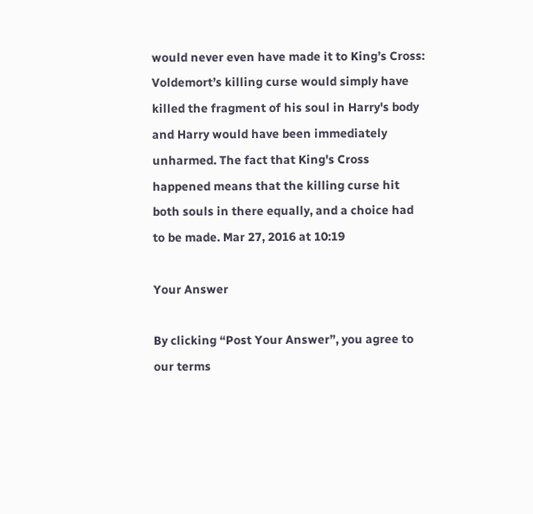would never even have made it to King’s Cross: Voldemort’s killing curse would simply have killed the fragment of his soul in Harry's body and Harry would have been immediately unharmed. The fact that King's Cross happened means that the killing curse hit both souls in there equally, and a choice had to be made. Mar 27, 2016 at 10:19

Your Answer

By clicking “Post Your Answer”, you agree to our terms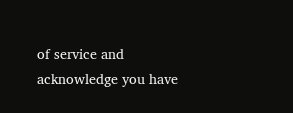of service and acknowledge you have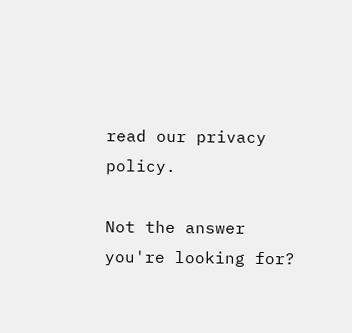read our privacy policy.

Not the answer you're looking for?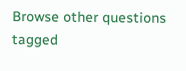Browse other questions tagged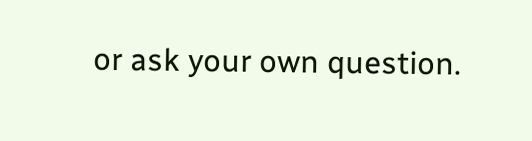or ask your own question.